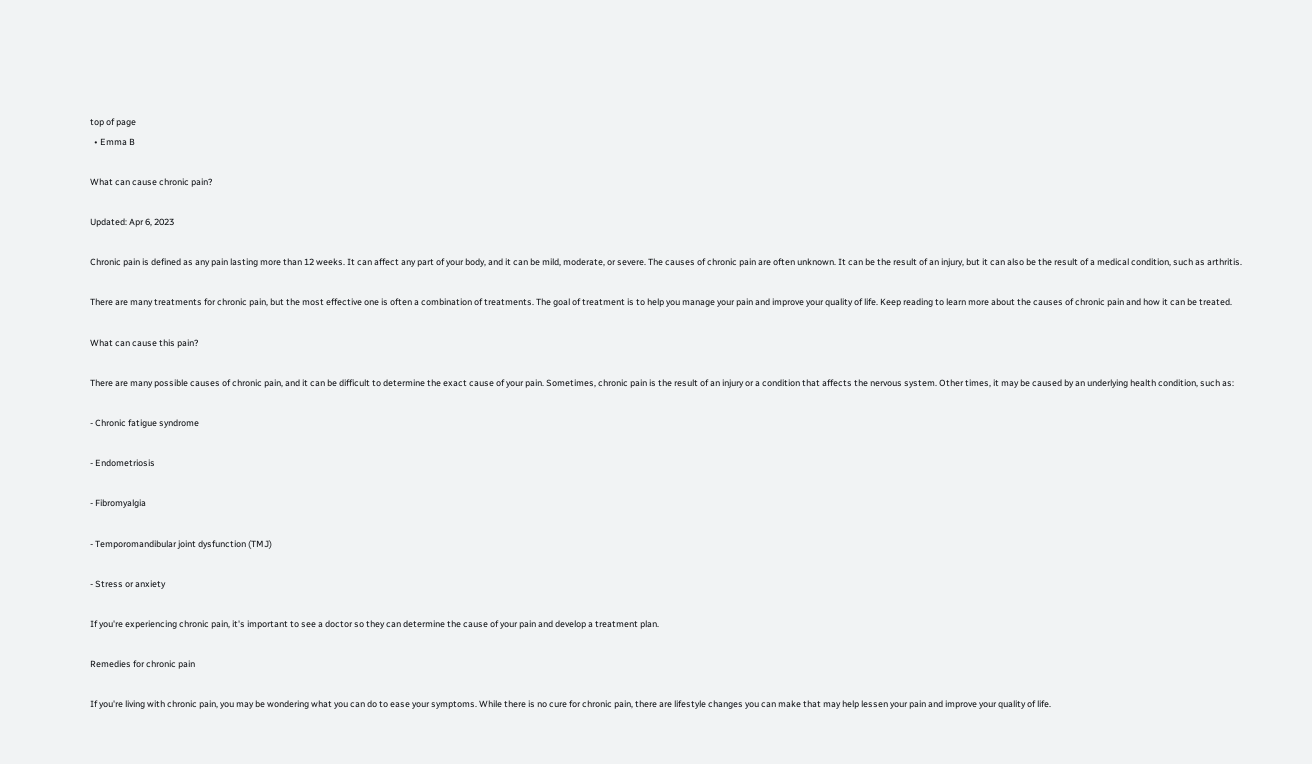top of page
  • Emma B

What can cause chronic pain?

Updated: Apr 6, 2023

Chronic pain is defined as any pain lasting more than 12 weeks. It can affect any part of your body, and it can be mild, moderate, or severe. The causes of chronic pain are often unknown. It can be the result of an injury, but it can also be the result of a medical condition, such as arthritis.

There are many treatments for chronic pain, but the most effective one is often a combination of treatments. The goal of treatment is to help you manage your pain and improve your quality of life. Keep reading to learn more about the causes of chronic pain and how it can be treated.

What can cause this pain?

There are many possible causes of chronic pain, and it can be difficult to determine the exact cause of your pain. Sometimes, chronic pain is the result of an injury or a condition that affects the nervous system. Other times, it may be caused by an underlying health condition, such as:

- Chronic fatigue syndrome

- Endometriosis

- Fibromyalgia

- Temporomandibular joint dysfunction (TMJ)

- Stress or anxiety

If you're experiencing chronic pain, it's important to see a doctor so they can determine the cause of your pain and develop a treatment plan.

Remedies for chronic pain

If you're living with chronic pain, you may be wondering what you can do to ease your symptoms. While there is no cure for chronic pain, there are lifestyle changes you can make that may help lessen your pain and improve your quality of life.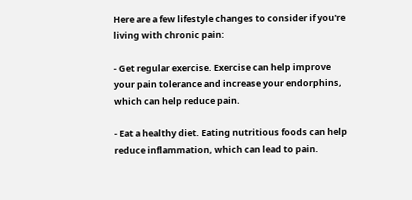Here are a few lifestyle changes to consider if you're living with chronic pain:

- Get regular exercise. Exercise can help improve your pain tolerance and increase your endorphins, which can help reduce pain.

- Eat a healthy diet. Eating nutritious foods can help reduce inflammation, which can lead to pain.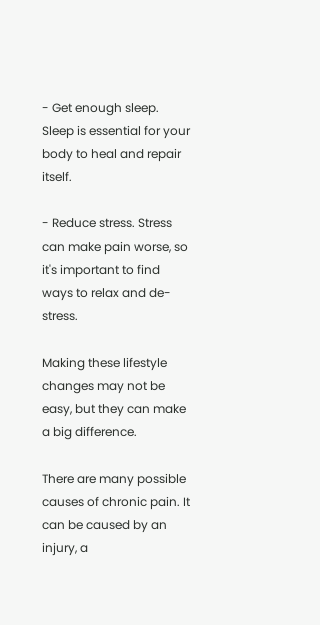- Get enough sleep. Sleep is essential for your body to heal and repair itself.

- Reduce stress. Stress can make pain worse, so it's important to find ways to relax and de-stress.

Making these lifestyle changes may not be easy, but they can make a big difference.

There are many possible causes of chronic pain. It can be caused by an injury, a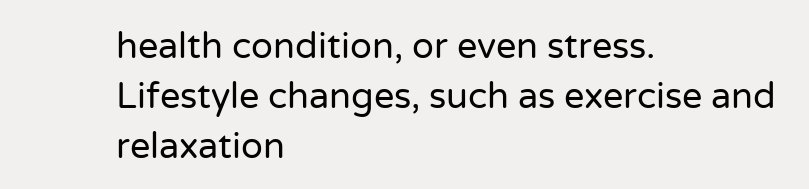health condition, or even stress. Lifestyle changes, such as exercise and relaxation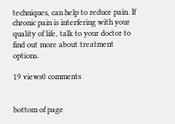techniques, can help to reduce pain. If chronic pain is interfering with your quality of life, talk to your doctor to find out more about treatment options.

19 views0 comments


bottom of page